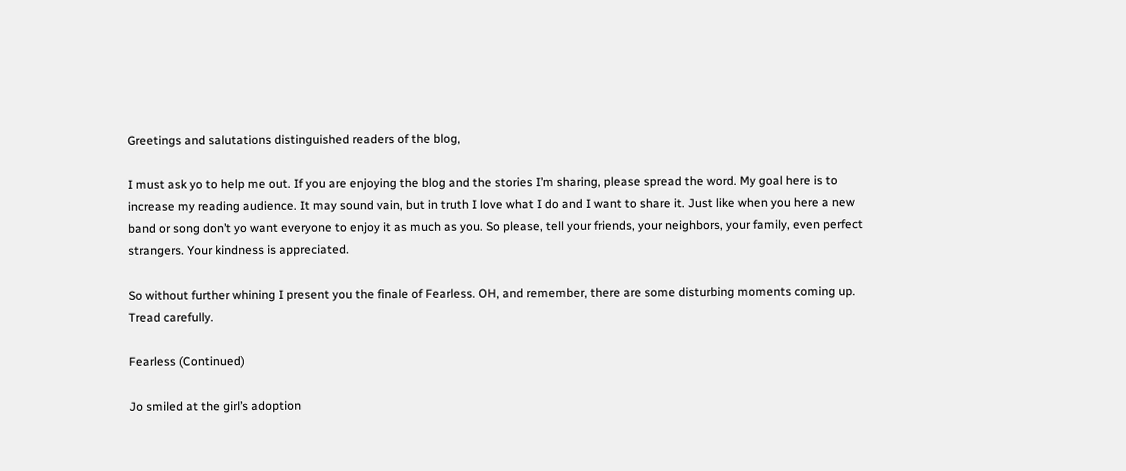Greetings and salutations distinguished readers of the blog,

I must ask yo to help me out. If you are enjoying the blog and the stories I’m sharing, please spread the word. My goal here is to increase my reading audience. It may sound vain, but in truth I love what I do and I want to share it. Just like when you here a new band or song don’t yo want everyone to enjoy it as much as you. So please, tell your friends, your neighbors, your family, even perfect strangers. Your kindness is appreciated.

So without further whining I present you the finale of Fearless. OH, and remember, there are some disturbing moments coming up. Tread carefully.

Fearless (Continued)

Jo smiled at the girl’s adoption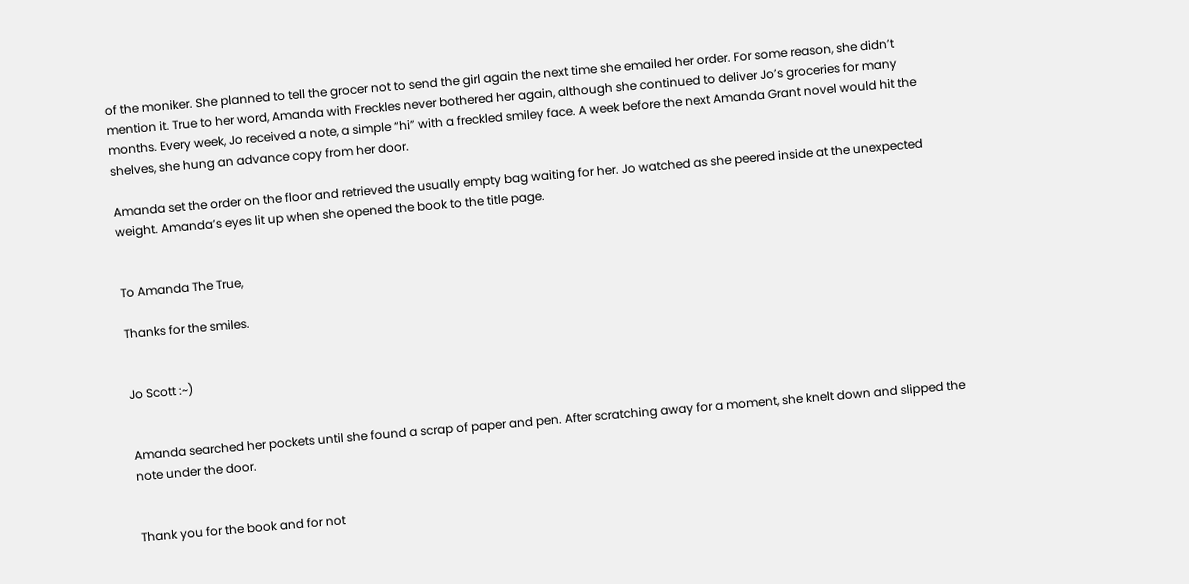of the moniker. She planned to tell the grocer not to send the girl again the next time she emailed her order. For some reason, she didn’t mention it. True to her word, Amanda with Freckles never bothered her again, although she continued to deliver Jo’s groceries for many months. Every week, Jo received a note, a simple “hi” with a freckled smiley face. A week before the next Amanda Grant novel would hit the shelves, she hung an advance copy from her door.

Amanda set the order on the floor and retrieved the usually empty bag waiting for her. Jo watched as she peered inside at the unexpected weight. Amanda’s eyes lit up when she opened the book to the title page.


To Amanda The True,

Thanks for the smiles.


Jo Scott :~)


Amanda searched her pockets until she found a scrap of paper and pen. After scratching away for a moment, she knelt down and slipped the note under the door.


Thank you for the book and for not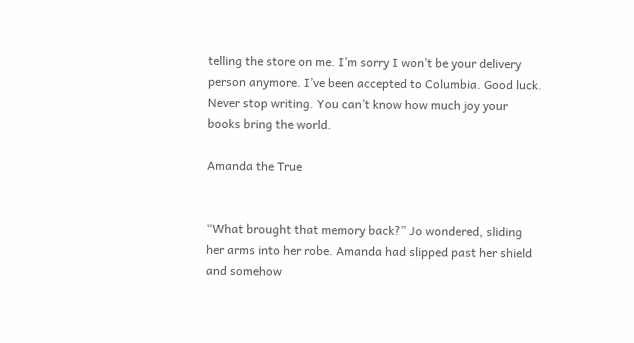telling the store on me. I’m sorry I won’t be your delivery person anymore. I’ve been accepted to Columbia. Good luck. Never stop writing. You can’t know how much joy your books bring the world.

Amanda the True


“What brought that memory back?” Jo wondered, sliding her arms into her robe. Amanda had slipped past her shield and somehow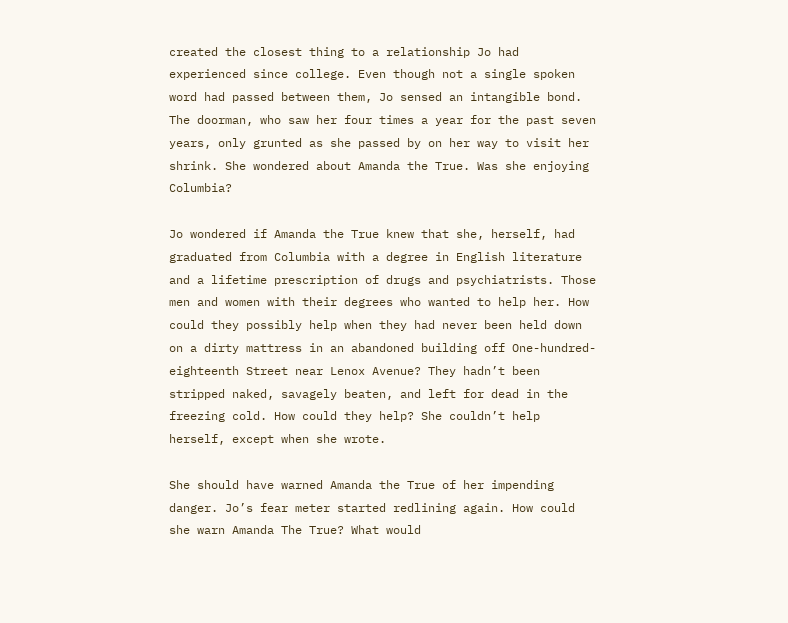created the closest thing to a relationship Jo had experienced since college. Even though not a single spoken word had passed between them, Jo sensed an intangible bond. The doorman, who saw her four times a year for the past seven years, only grunted as she passed by on her way to visit her shrink. She wondered about Amanda the True. Was she enjoying Columbia?

Jo wondered if Amanda the True knew that she, herself, had graduated from Columbia with a degree in English literature and a lifetime prescription of drugs and psychiatrists. Those men and women with their degrees who wanted to help her. How could they possibly help when they had never been held down on a dirty mattress in an abandoned building off One-hundred-eighteenth Street near Lenox Avenue? They hadn’t been stripped naked, savagely beaten, and left for dead in the freezing cold. How could they help? She couldn’t help herself, except when she wrote.

She should have warned Amanda the True of her impending danger. Jo’s fear meter started redlining again. How could she warn Amanda The True? What would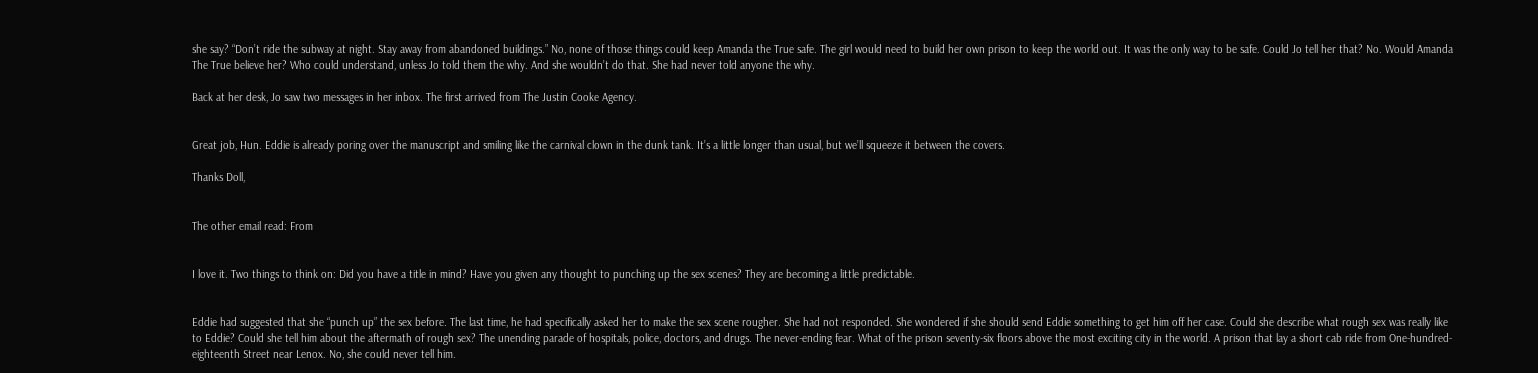she say? “Don’t ride the subway at night. Stay away from abandoned buildings.” No, none of those things could keep Amanda the True safe. The girl would need to build her own prison to keep the world out. It was the only way to be safe. Could Jo tell her that? No. Would Amanda The True believe her? Who could understand, unless Jo told them the why. And she wouldn’t do that. She had never told anyone the why.

Back at her desk, Jo saw two messages in her inbox. The first arrived from The Justin Cooke Agency.


Great job, Hun. Eddie is already poring over the manuscript and smiling like the carnival clown in the dunk tank. It’s a little longer than usual, but we’ll squeeze it between the covers.

Thanks Doll,


The other email read: From


I love it. Two things to think on: Did you have a title in mind? Have you given any thought to punching up the sex scenes? They are becoming a little predictable.


Eddie had suggested that she “punch up” the sex before. The last time, he had specifically asked her to make the sex scene rougher. She had not responded. She wondered if she should send Eddie something to get him off her case. Could she describe what rough sex was really like to Eddie? Could she tell him about the aftermath of rough sex? The unending parade of hospitals, police, doctors, and drugs. The never-ending fear. What of the prison seventy-six floors above the most exciting city in the world. A prison that lay a short cab ride from One-hundred-eighteenth Street near Lenox. No, she could never tell him.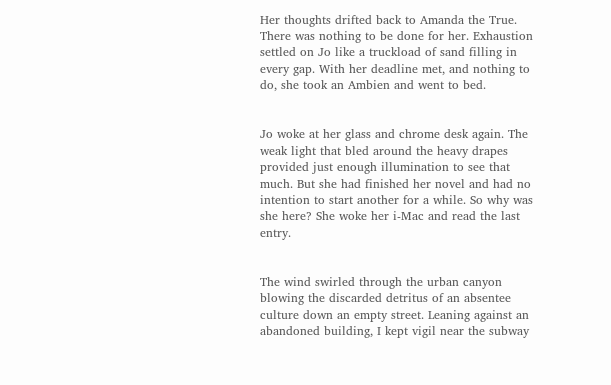Her thoughts drifted back to Amanda the True. There was nothing to be done for her. Exhaustion settled on Jo like a truckload of sand filling in every gap. With her deadline met, and nothing to do, she took an Ambien and went to bed.


Jo woke at her glass and chrome desk again. The weak light that bled around the heavy drapes provided just enough illumination to see that much. But she had finished her novel and had no intention to start another for a while. So why was she here? She woke her i-Mac and read the last entry.


The wind swirled through the urban canyon blowing the discarded detritus of an absentee culture down an empty street. Leaning against an abandoned building, I kept vigil near the subway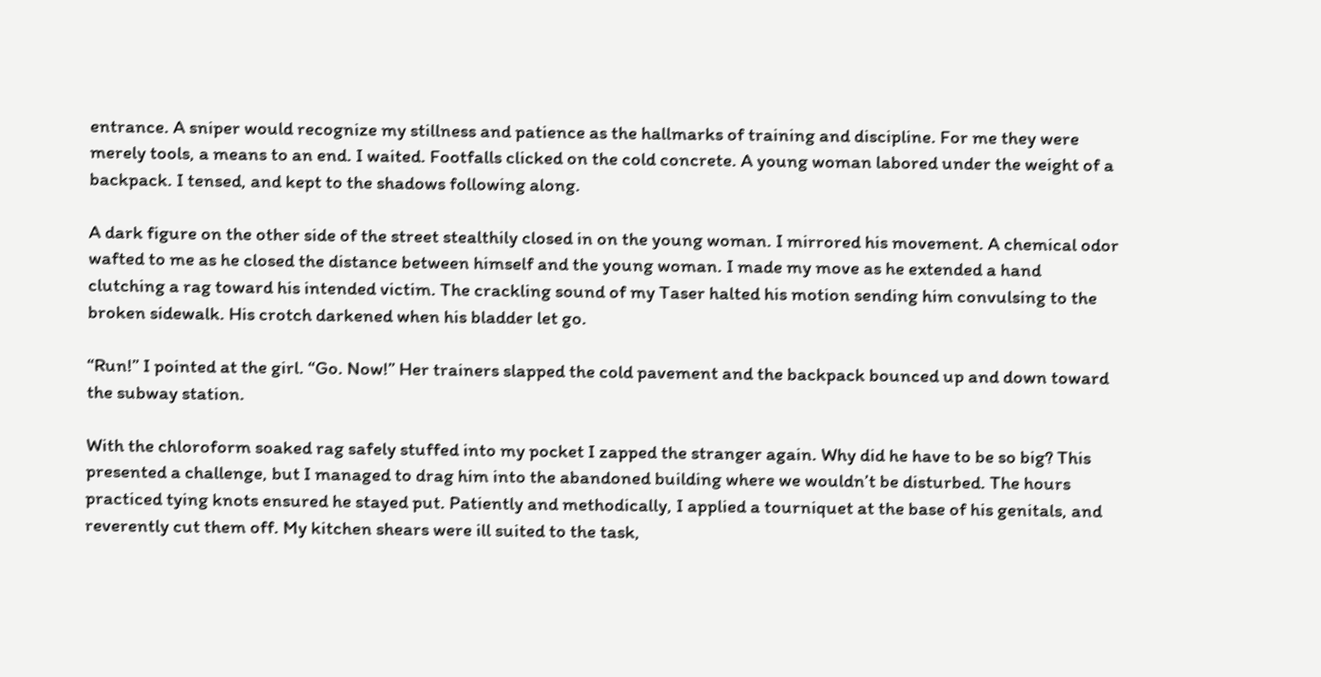entrance. A sniper would recognize my stillness and patience as the hallmarks of training and discipline. For me they were merely tools, a means to an end. I waited. Footfalls clicked on the cold concrete. A young woman labored under the weight of a backpack. I tensed, and kept to the shadows following along.

A dark figure on the other side of the street stealthily closed in on the young woman. I mirrored his movement. A chemical odor wafted to me as he closed the distance between himself and the young woman. I made my move as he extended a hand clutching a rag toward his intended victim. The crackling sound of my Taser halted his motion sending him convulsing to the broken sidewalk. His crotch darkened when his bladder let go.

“Run!” I pointed at the girl. “Go. Now!” Her trainers slapped the cold pavement and the backpack bounced up and down toward the subway station.

With the chloroform soaked rag safely stuffed into my pocket I zapped the stranger again. Why did he have to be so big? This presented a challenge, but I managed to drag him into the abandoned building where we wouldn’t be disturbed. The hours practiced tying knots ensured he stayed put. Patiently and methodically, I applied a tourniquet at the base of his genitals, and reverently cut them off. My kitchen shears were ill suited to the task,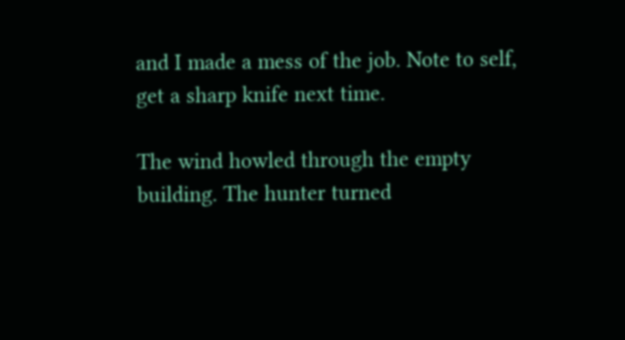and I made a mess of the job. Note to self, get a sharp knife next time.

The wind howled through the empty building. The hunter turned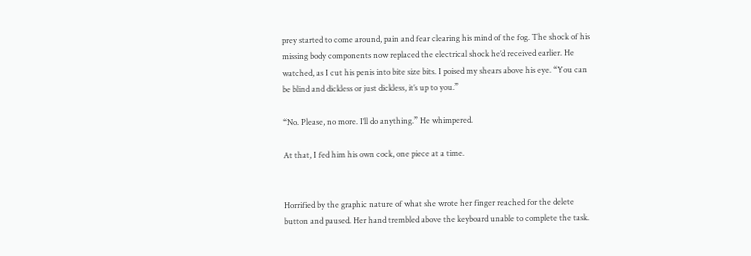prey started to come around, pain and fear clearing his mind of the fog. The shock of his missing body components now replaced the electrical shock he’d received earlier. He watched, as I cut his penis into bite size bits. I poised my shears above his eye. “You can be blind and dickless or just dickless, it’s up to you.”

“No. Please, no more. I’ll do anything.” He whimpered.

At that, I fed him his own cock, one piece at a time.


Horrified by the graphic nature of what she wrote her finger reached for the delete button and paused. Her hand trembled above the keyboard unable to complete the task.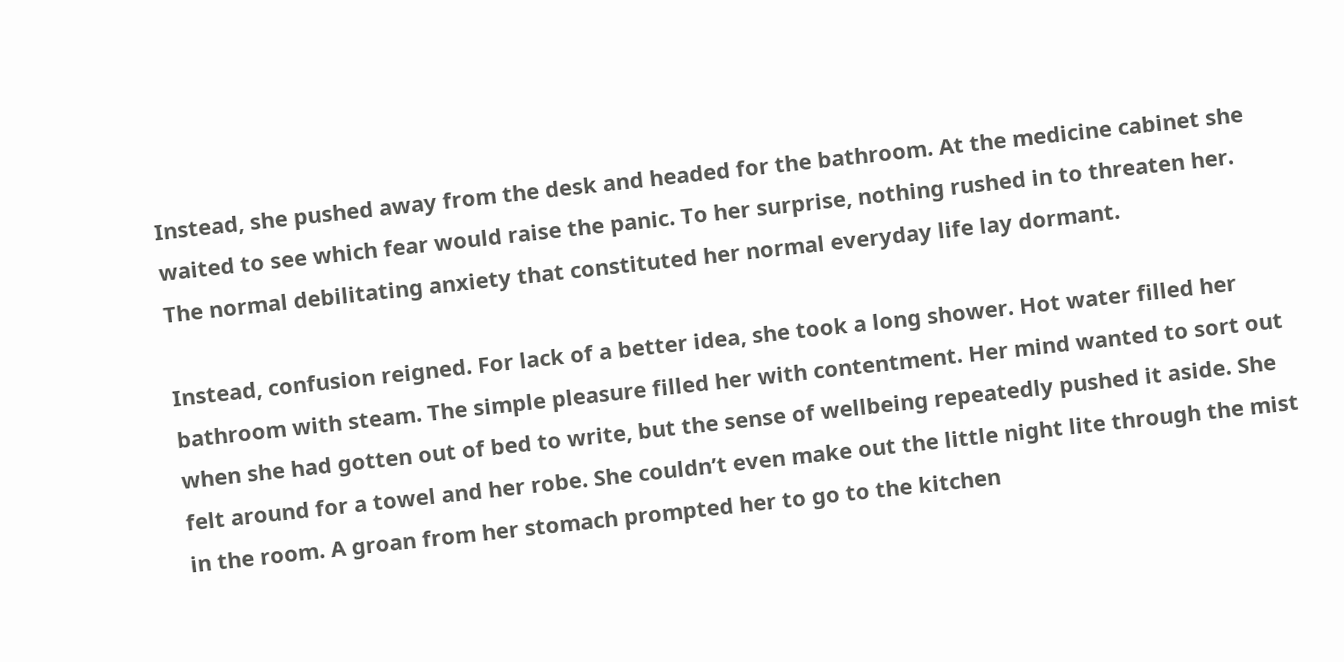Instead, she pushed away from the desk and headed for the bathroom. At the medicine cabinet she waited to see which fear would raise the panic. To her surprise, nothing rushed in to threaten her. The normal debilitating anxiety that constituted her normal everyday life lay dormant.

Instead, confusion reigned. For lack of a better idea, she took a long shower. Hot water filled her bathroom with steam. The simple pleasure filled her with contentment. Her mind wanted to sort out when she had gotten out of bed to write, but the sense of wellbeing repeatedly pushed it aside. She felt around for a towel and her robe. She couldn’t even make out the little night lite through the mist in the room. A groan from her stomach prompted her to go to the kitchen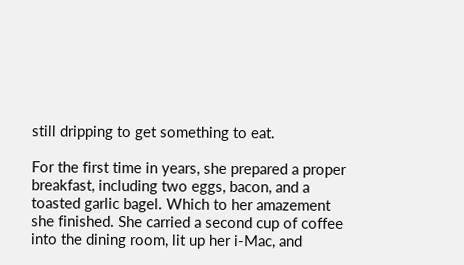still dripping to get something to eat.

For the first time in years, she prepared a proper breakfast, including two eggs, bacon, and a toasted garlic bagel. Which to her amazement she finished. She carried a second cup of coffee into the dining room, lit up her i-Mac, and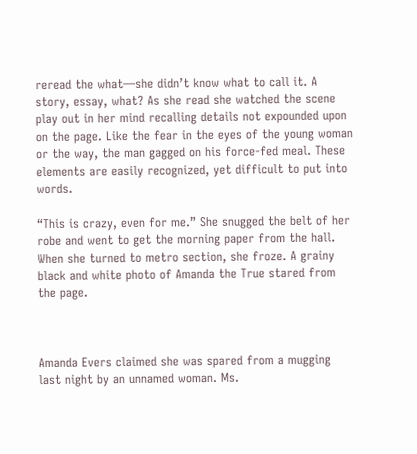reread the what—she didn’t know what to call it. A story, essay, what? As she read she watched the scene play out in her mind recalling details not expounded upon on the page. Like the fear in the eyes of the young woman or the way, the man gagged on his force-fed meal. These elements are easily recognized, yet difficult to put into words.

“This is crazy, even for me.” She snugged the belt of her robe and went to get the morning paper from the hall. When she turned to metro section, she froze. A grainy black and white photo of Amanda the True stared from the page.



Amanda Evers claimed she was spared from a mugging last night by an unnamed woman. Ms.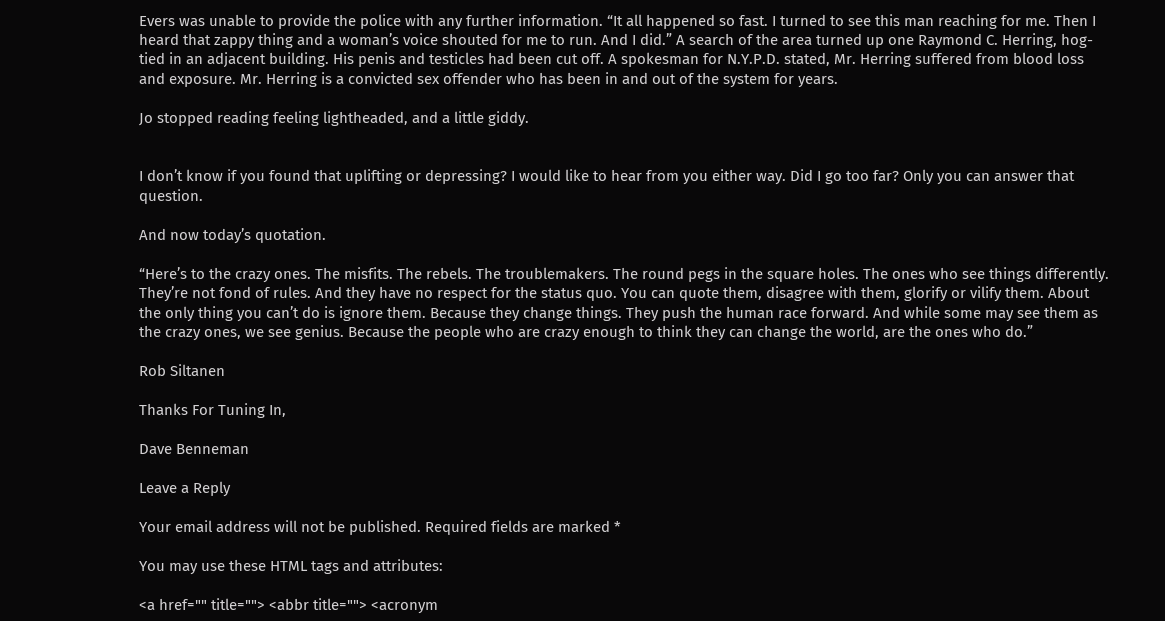Evers was unable to provide the police with any further information. “It all happened so fast. I turned to see this man reaching for me. Then I heard that zappy thing and a woman’s voice shouted for me to run. And I did.” A search of the area turned up one Raymond C. Herring, hog-tied in an adjacent building. His penis and testicles had been cut off. A spokesman for N.Y.P.D. stated, Mr. Herring suffered from blood loss and exposure. Mr. Herring is a convicted sex offender who has been in and out of the system for years.

Jo stopped reading feeling lightheaded, and a little giddy.


I don’t know if you found that uplifting or depressing? I would like to hear from you either way. Did I go too far? Only you can answer that question.

And now today’s quotation.

“Here’s to the crazy ones. The misfits. The rebels. The troublemakers. The round pegs in the square holes. The ones who see things differently. They’re not fond of rules. And they have no respect for the status quo. You can quote them, disagree with them, glorify or vilify them. About the only thing you can’t do is ignore them. Because they change things. They push the human race forward. And while some may see them as the crazy ones, we see genius. Because the people who are crazy enough to think they can change the world, are the ones who do.”

Rob Siltanen

Thanks For Tuning In,

Dave Benneman

Leave a Reply

Your email address will not be published. Required fields are marked *

You may use these HTML tags and attributes:

<a href="" title=""> <abbr title=""> <acronym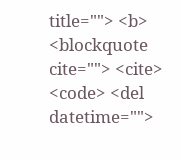title=""> <b> <blockquote cite=""> <cite> <code> <del datetime="">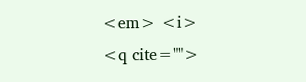<em> <i> <q cite="">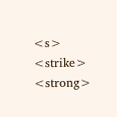<s> <strike> <strong>